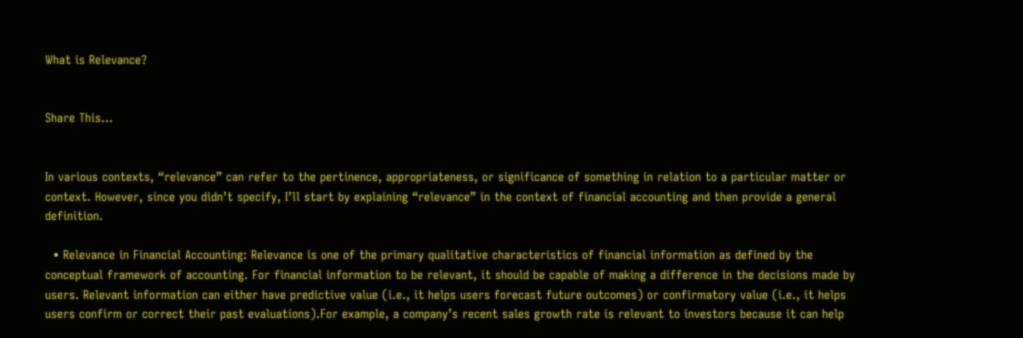What is Relevance?


Share This...


In various contexts, “relevance” can refer to the pertinence, appropriateness, or significance of something in relation to a particular matter or context. However, since you didn’t specify, I’ll start by explaining “relevance” in the context of financial accounting and then provide a general definition.

  • Relevance in Financial Accounting: Relevance is one of the primary qualitative characteristics of financial information as defined by the conceptual framework of accounting. For financial information to be relevant, it should be capable of making a difference in the decisions made by users. Relevant information can either have predictive value (i.e., it helps users forecast future outcomes) or confirmatory value (i.e., it helps users confirm or correct their past evaluations).For example, a company’s recent sales growth rate is relevant to investors because it can help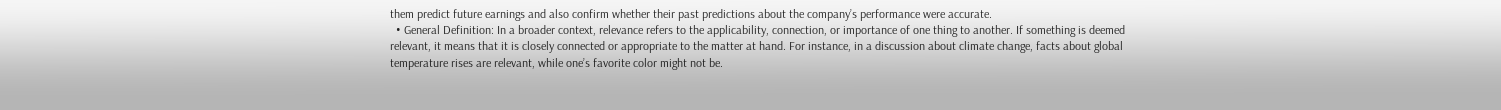them predict future earnings and also confirm whether their past predictions about the company’s performance were accurate.
  • General Definition: In a broader context, relevance refers to the applicability, connection, or importance of one thing to another. If something is deemed relevant, it means that it is closely connected or appropriate to the matter at hand. For instance, in a discussion about climate change, facts about global temperature rises are relevant, while one’s favorite color might not be.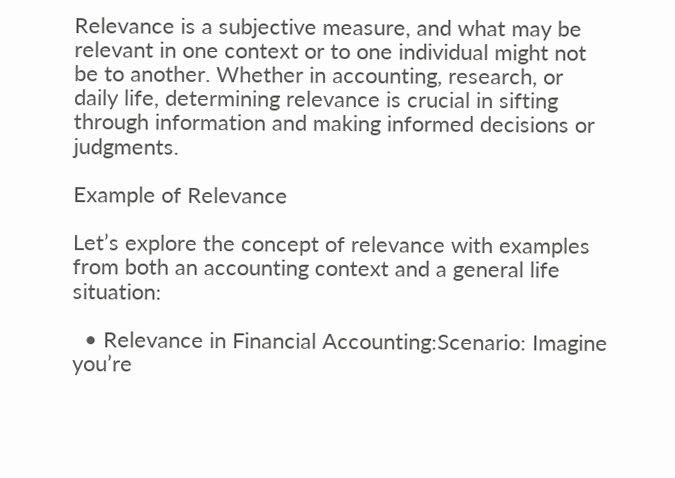Relevance is a subjective measure, and what may be relevant in one context or to one individual might not be to another. Whether in accounting, research, or daily life, determining relevance is crucial in sifting through information and making informed decisions or judgments.

Example of Relevance

Let’s explore the concept of relevance with examples from both an accounting context and a general life situation:

  • Relevance in Financial Accounting:Scenario: Imagine you’re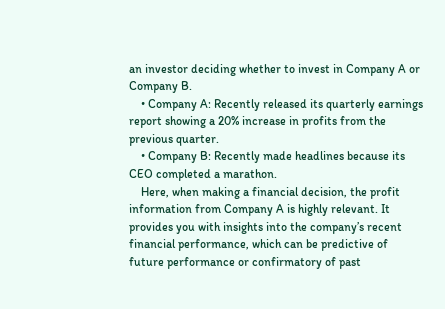an investor deciding whether to invest in Company A or Company B.
    • Company A: Recently released its quarterly earnings report showing a 20% increase in profits from the previous quarter.
    • Company B: Recently made headlines because its CEO completed a marathon.
    Here, when making a financial decision, the profit information from Company A is highly relevant. It provides you with insights into the company’s recent financial performance, which can be predictive of future performance or confirmatory of past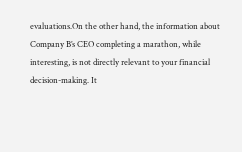evaluations.On the other hand, the information about Company B’s CEO completing a marathon, while interesting, is not directly relevant to your financial decision-making. It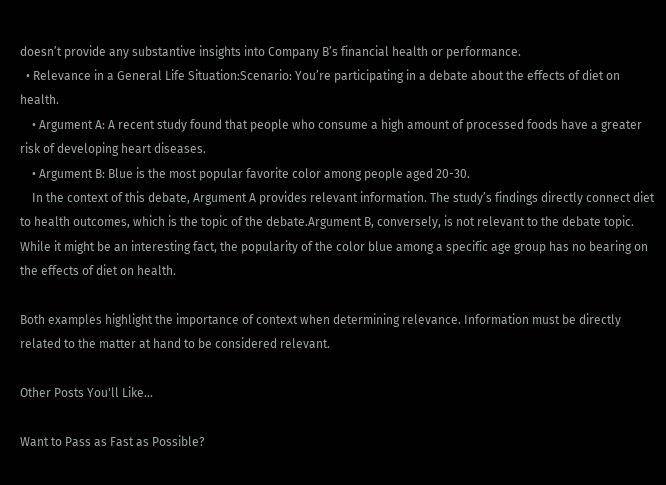doesn’t provide any substantive insights into Company B’s financial health or performance.
  • Relevance in a General Life Situation:Scenario: You’re participating in a debate about the effects of diet on health.
    • Argument A: A recent study found that people who consume a high amount of processed foods have a greater risk of developing heart diseases.
    • Argument B: Blue is the most popular favorite color among people aged 20-30.
    In the context of this debate, Argument A provides relevant information. The study’s findings directly connect diet to health outcomes, which is the topic of the debate.Argument B, conversely, is not relevant to the debate topic. While it might be an interesting fact, the popularity of the color blue among a specific age group has no bearing on the effects of diet on health.

Both examples highlight the importance of context when determining relevance. Information must be directly related to the matter at hand to be considered relevant.

Other Posts You'll Like...

Want to Pass as Fast as Possible?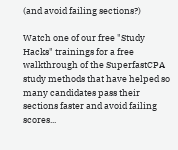(and avoid failing sections?)

Watch one of our free "Study Hacks" trainings for a free walkthrough of the SuperfastCPA study methods that have helped so many candidates pass their sections faster and avoid failing scores...